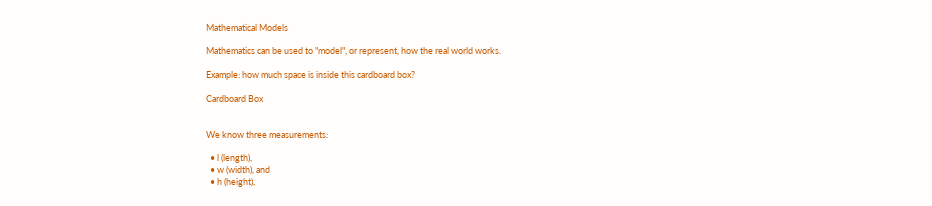Mathematical Models

Mathematics can be used to "model", or represent, how the real world works.

Example: how much space is inside this cardboard box?

Cardboard Box


We know three measurements:

  • l (length),
  • w (width), and
  • h (height),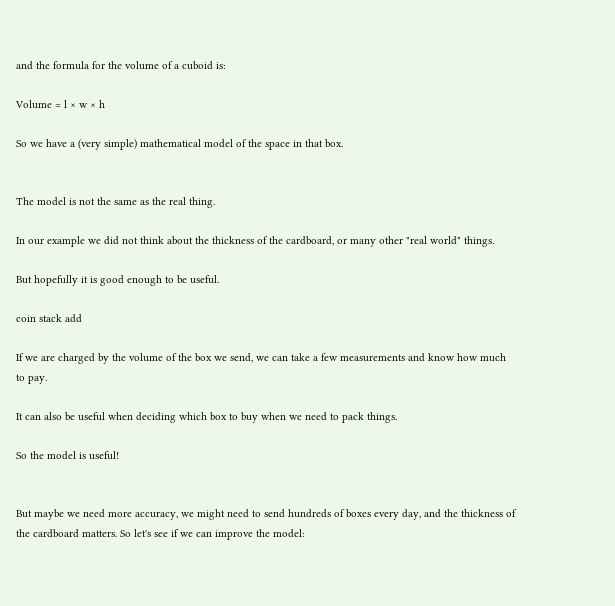and the formula for the volume of a cuboid is:

Volume = l × w × h

So we have a (very simple) mathematical model of the space in that box.


The model is not the same as the real thing.

In our example we did not think about the thickness of the cardboard, or many other "real world" things.

But hopefully it is good enough to be useful.

coin stack add

If we are charged by the volume of the box we send, we can take a few measurements and know how much to pay.

It can also be useful when deciding which box to buy when we need to pack things.

So the model is useful!


But maybe we need more accuracy, we might need to send hundreds of boxes every day, and the thickness of the cardboard matters. So let's see if we can improve the model: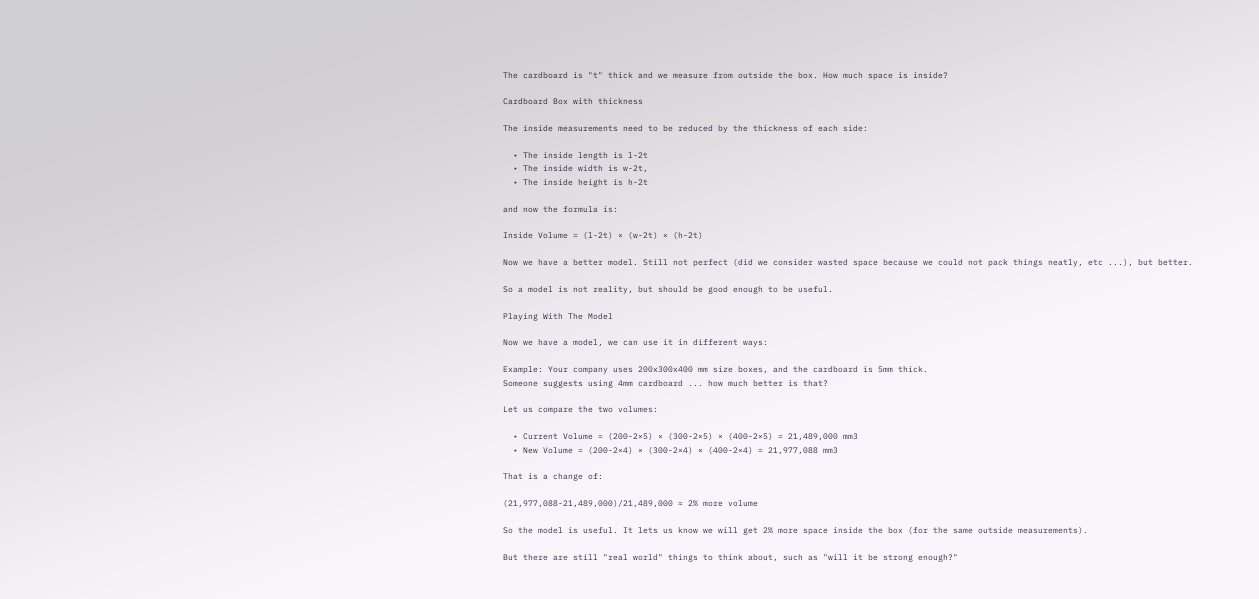The cardboard is "t" thick and we measure from outside the box. How much space is inside?

Cardboard Box with thickness

The inside measurements need to be reduced by the thickness of each side:

  • The inside length is l-2t
  • The inside width is w-2t,
  • The inside height is h-2t

and now the formula is:

Inside Volume = (l-2t) × (w-2t) × (h-2t)

Now we have a better model. Still not perfect (did we consider wasted space because we could not pack things neatly, etc ...), but better.

So a model is not reality, but should be good enough to be useful.

Playing With The Model

Now we have a model, we can use it in different ways:

Example: Your company uses 200x300x400 mm size boxes, and the cardboard is 5mm thick.
Someone suggests using 4mm cardboard ... how much better is that?

Let us compare the two volumes:

  • Current Volume = (200-2×5) × (300-2×5) × (400-2×5) = 21,489,000 mm3
  • New Volume = (200-2×4) × (300-2×4) × (400-2×4) = 21,977,088 mm3

That is a change of:

(21,977,088-21,489,000)/21,489,000 ≈ 2% more volume

So the model is useful. It lets us know we will get 2% more space inside the box (for the same outside measurements).

But there are still "real world" things to think about, such as "will it be strong enough?"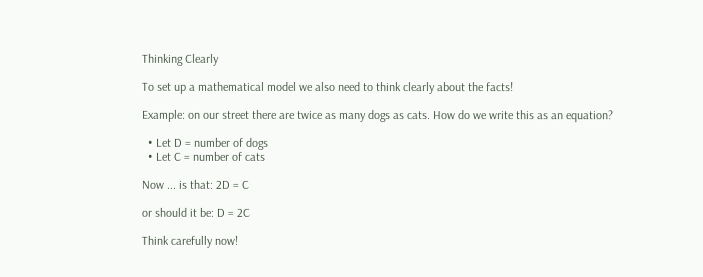Thinking Clearly

To set up a mathematical model we also need to think clearly about the facts!

Example: on our street there are twice as many dogs as cats. How do we write this as an equation?

  • Let D = number of dogs
  • Let C = number of cats

Now ... is that: 2D = C

or should it be: D = 2C

Think carefully now!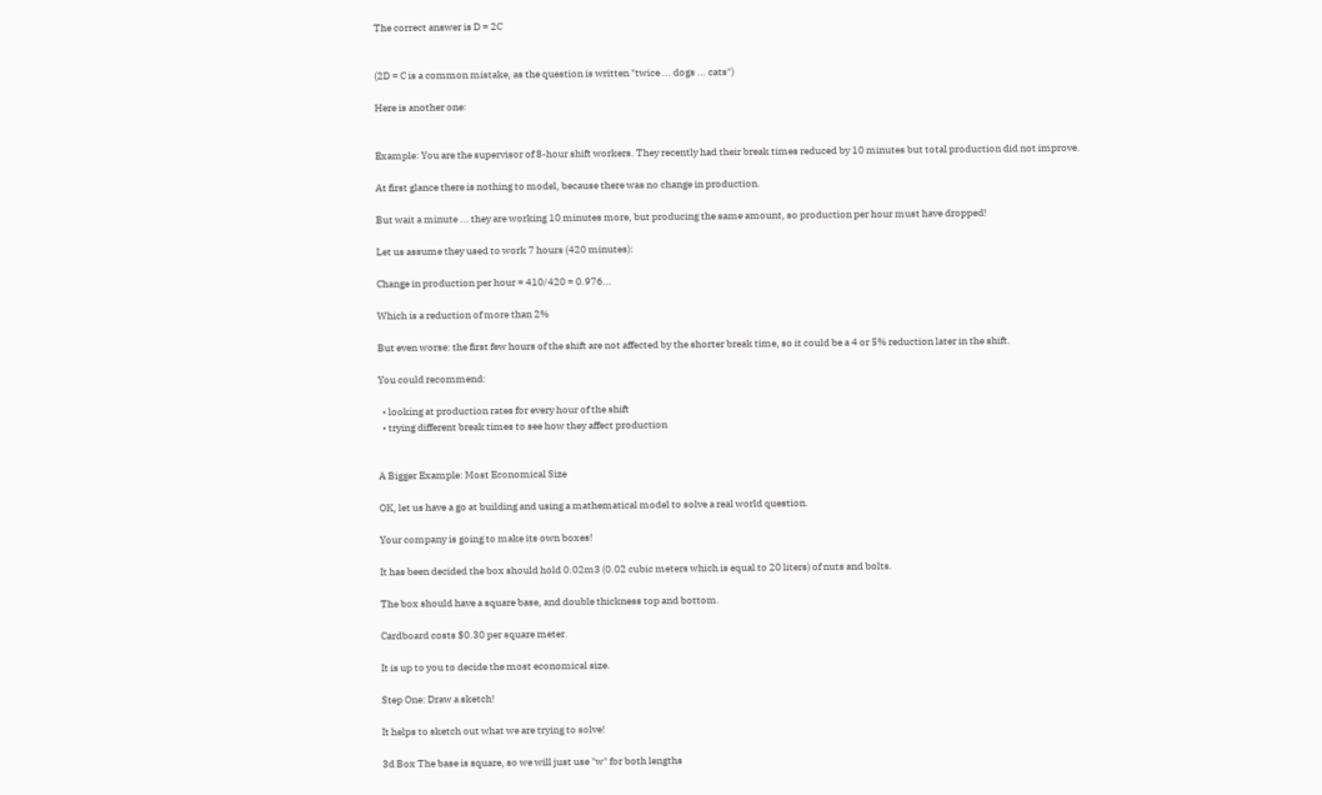The correct answer is D = 2C


(2D = C is a common mistake, as the question is written "twice ... dogs ... cats")

Here is another one:


Example: You are the supervisor of 8-hour shift workers. They recently had their break times reduced by 10 minutes but total production did not improve.

At first glance there is nothing to model, because there was no change in production.

But wait a minute ... they are working 10 minutes more, but producing the same amount, so production per hour must have dropped!

Let us assume they used to work 7 hours (420 minutes):

Change in production per hour = 410/420 = 0.976...

Which is a reduction of more than 2%

But even worse: the first few hours of the shift are not affected by the shorter break time, so it could be a 4 or 5% reduction later in the shift.

You could recommend:

  • looking at production rates for every hour of the shift
  • trying different break times to see how they affect production


A Bigger Example: Most Economical Size

OK, let us have a go at building and using a mathematical model to solve a real world question.

Your company is going to make its own boxes!

It has been decided the box should hold 0.02m3 (0.02 cubic meters which is equal to 20 liters) of nuts and bolts.

The box should have a square base, and double thickness top and bottom.

Cardboard costs $0.30 per square meter.

It is up to you to decide the most economical size.

Step One: Draw a sketch!

It helps to sketch out what we are trying to solve!

3d Box The base is square, so we will just use "w" for both lengths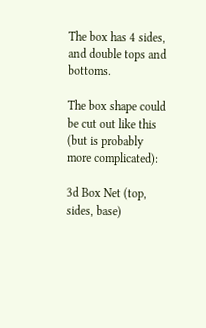The box has 4 sides, and double tops and bottoms.

The box shape could be cut out like this (but is probably more complicated):

3d Box Net (top, sides, base)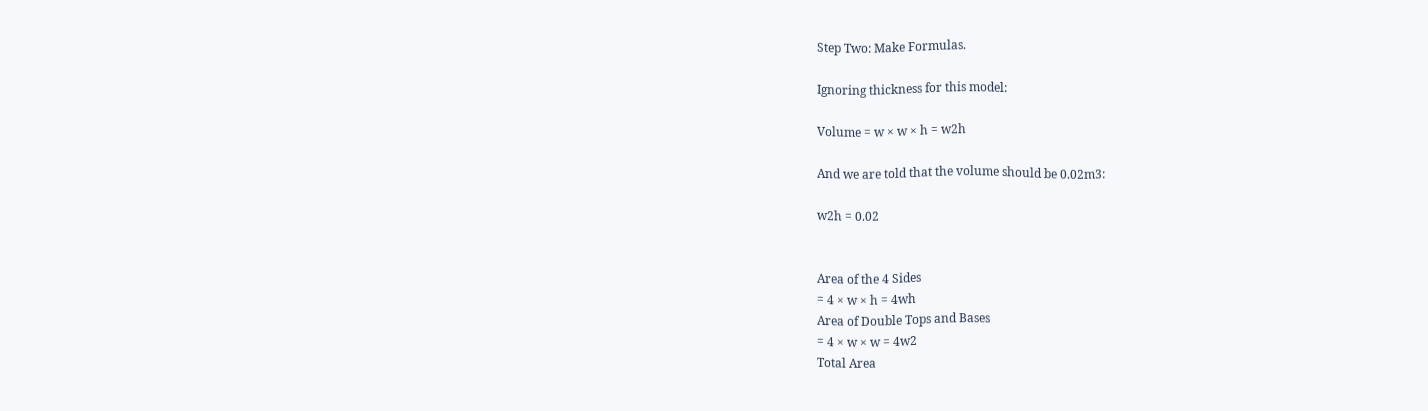Step Two: Make Formulas.

Ignoring thickness for this model:

Volume = w × w × h = w2h

And we are told that the volume should be 0.02m3:

w2h = 0.02


Area of the 4 Sides
= 4 × w × h = 4wh
Area of Double Tops and Bases
= 4 × w × w = 4w2
Total Area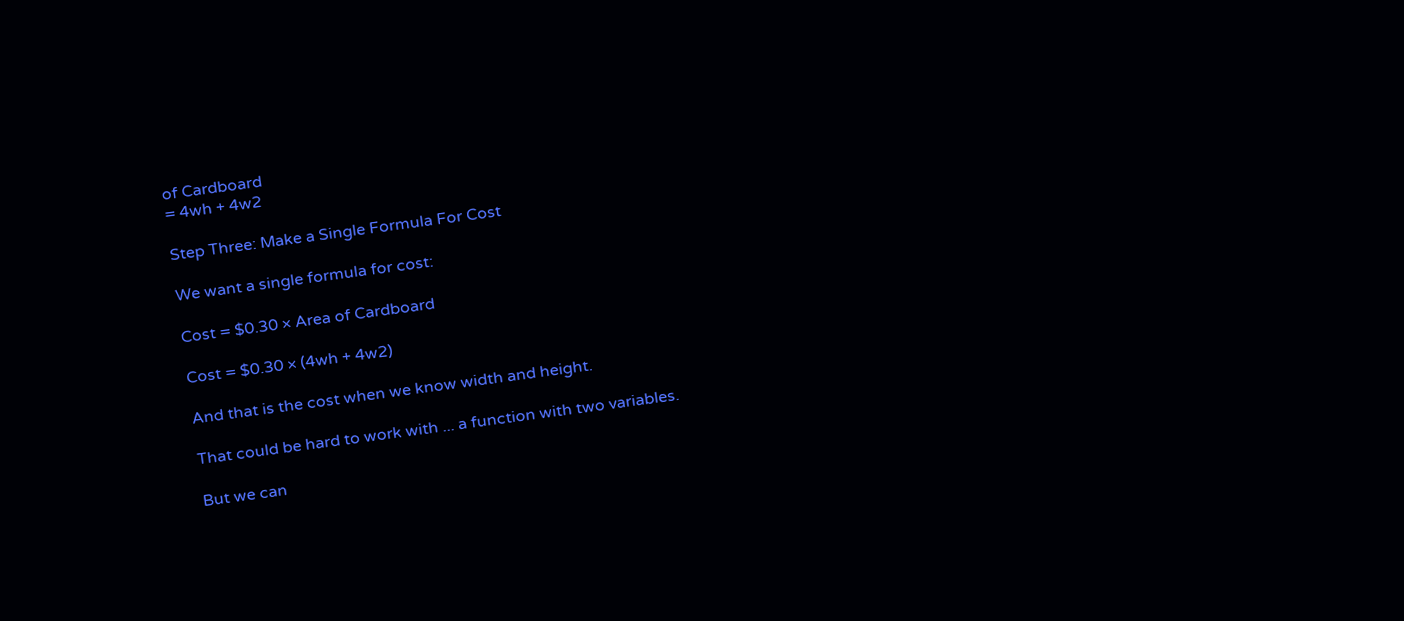of Cardboard
= 4wh + 4w2

Step Three: Make a Single Formula For Cost

We want a single formula for cost:

Cost = $0.30 × Area of Cardboard

Cost = $0.30 × (4wh + 4w2)

And that is the cost when we know width and height.

That could be hard to work with ... a function with two variables.

But we can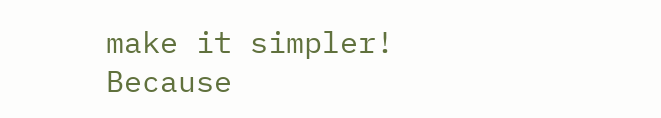make it simpler! Because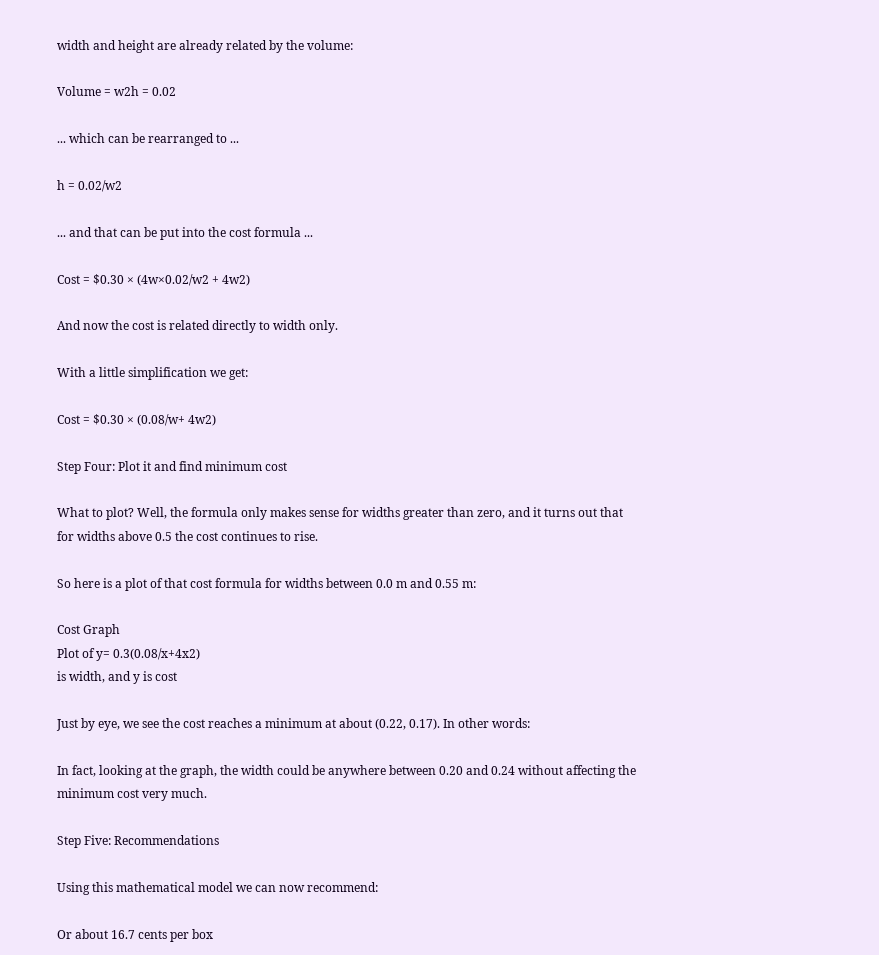width and height are already related by the volume:

Volume = w2h = 0.02

... which can be rearranged to ...

h = 0.02/w2

... and that can be put into the cost formula ...

Cost = $0.30 × (4w×0.02/w2 + 4w2)

And now the cost is related directly to width only.

With a little simplification we get:

Cost = $0.30 × (0.08/w+ 4w2)

Step Four: Plot it and find minimum cost

What to plot? Well, the formula only makes sense for widths greater than zero, and it turns out that for widths above 0.5 the cost continues to rise.

So here is a plot of that cost formula for widths between 0.0 m and 0.55 m:

Cost Graph
Plot of y= 0.3(0.08/x+4x2)
is width, and y is cost

Just by eye, we see the cost reaches a minimum at about (0.22, 0.17). In other words:

In fact, looking at the graph, the width could be anywhere between 0.20 and 0.24 without affecting the minimum cost very much.

Step Five: Recommendations

Using this mathematical model we can now recommend:

Or about 16.7 cents per box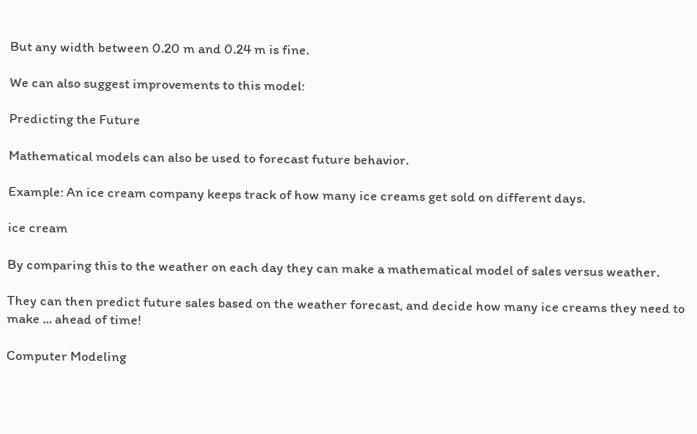But any width between 0.20 m and 0.24 m is fine.

We can also suggest improvements to this model:

Predicting the Future

Mathematical models can also be used to forecast future behavior.

Example: An ice cream company keeps track of how many ice creams get sold on different days.

ice cream

By comparing this to the weather on each day they can make a mathematical model of sales versus weather.

They can then predict future sales based on the weather forecast, and decide how many ice creams they need to make ... ahead of time!

Computer Modeling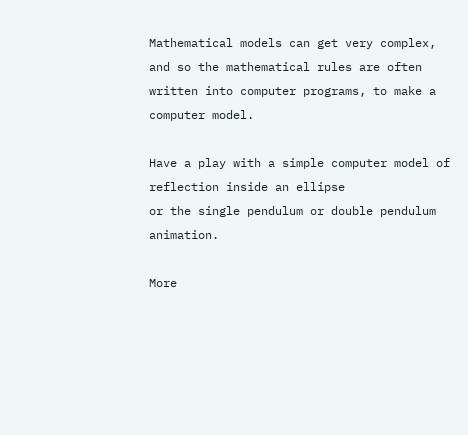Mathematical models can get very complex, and so the mathematical rules are often written into computer programs, to make a computer model.

Have a play with a simple computer model of reflection inside an ellipse
or the single pendulum or double pendulum animation.

More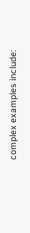complex examples include: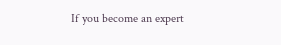If you become an expert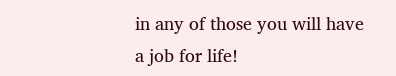in any of those you will have a job for life!